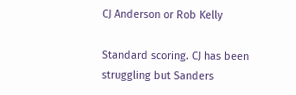CJ Anderson or Rob Kelly

Standard scoring. CJ has been struggling but Sanders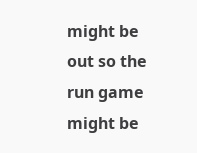might be out so the run game might be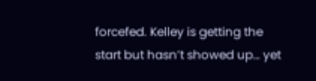forcefed. Kelley is getting the start but hasn’t showed up… yet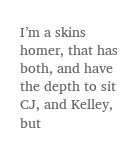I’m a skins homer, that has both, and have the depth to sit CJ, and Kelley, but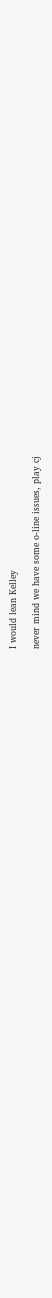I would lean Kelley

never mind we have some o-line issues, play cj